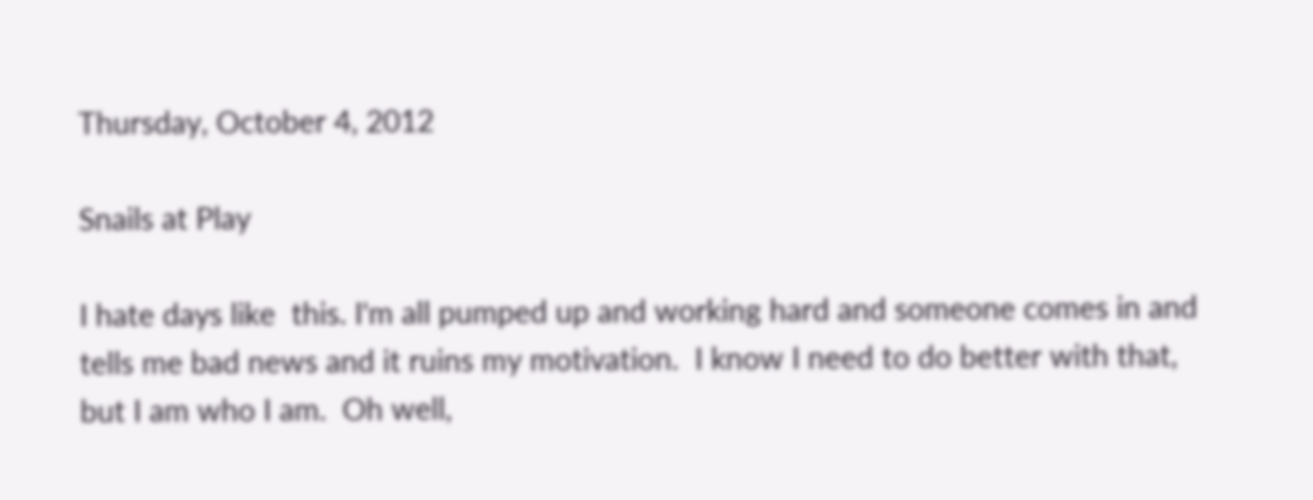Thursday, October 4, 2012

Snails at Play

I hate days like  this. I'm all pumped up and working hard and someone comes in and tells me bad news and it ruins my motivation.  I know I need to do better with that, but I am who I am.  Oh well,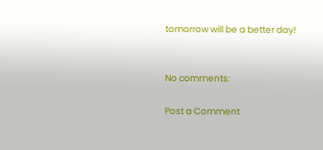tomorrow will be a better day!


No comments:

Post a Comment